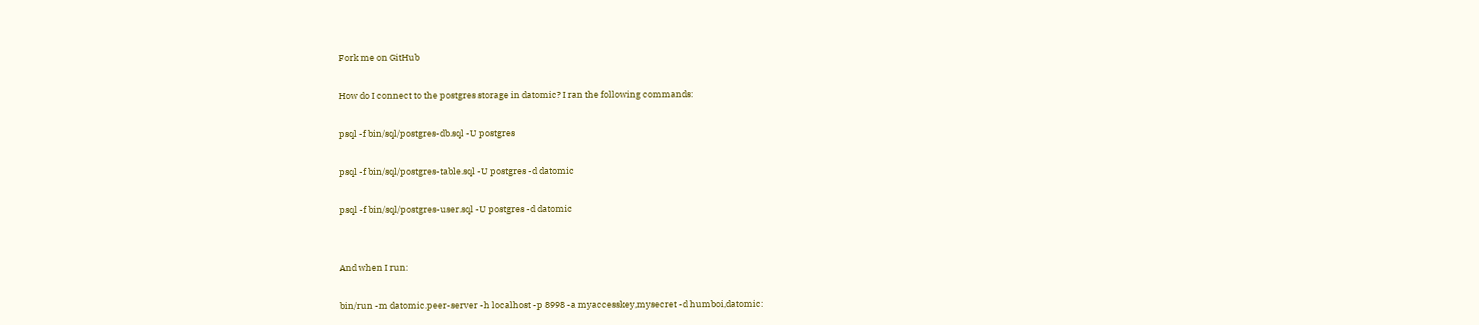Fork me on GitHub

How do I connect to the postgres storage in datomic? I ran the following commands:

psql -f bin/sql/postgres-db.sql -U postgres

psql -f bin/sql/postgres-table.sql -U postgres -d datomic

psql -f bin/sql/postgres-user.sql -U postgres -d datomic


And when I run:

bin/run -m datomic.peer-server -h localhost -p 8998 -a myaccesskey,mysecret -d humboi,datomic: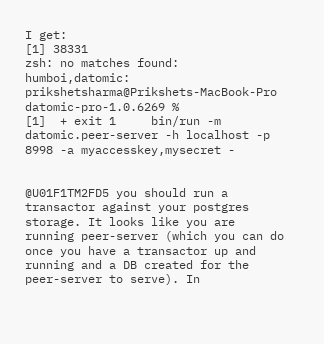I get:
[1] 38331
zsh: no matches found: humboi,datomic:
prikshetsharma@Prikshets-MacBook-Pro datomic-pro-1.0.6269 %
[1]  + exit 1     bin/run -m datomic.peer-server -h localhost -p 8998 -a myaccesskey,mysecret -


@U01F1TM2FD5 you should run a transactor against your postgres storage. It looks like you are running peer-server (which you can do once you have a transactor up and running and a DB created for the peer-server to serve). In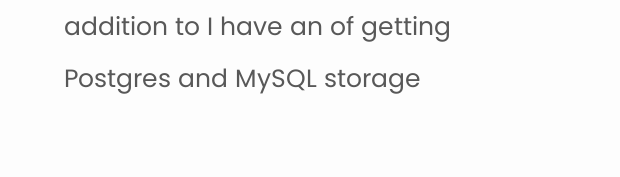addition to I have an of getting Postgres and MySQL storage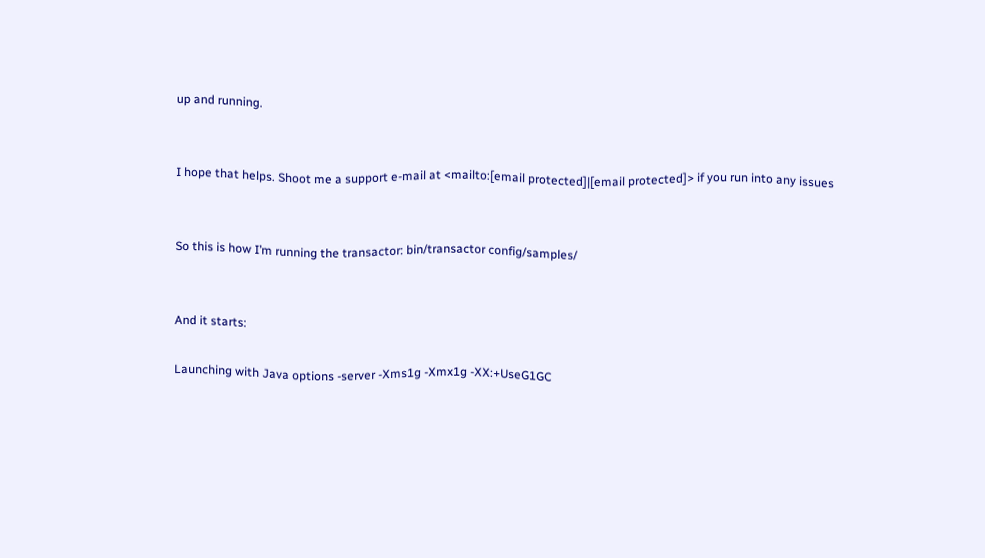up and running.


I hope that helps. Shoot me a support e-mail at <mailto:[email protected]|[email protected]> if you run into any issues


So this is how I’m running the transactor: bin/transactor config/samples/


And it starts:

Launching with Java options -server -Xms1g -Xmx1g -XX:+UseG1GC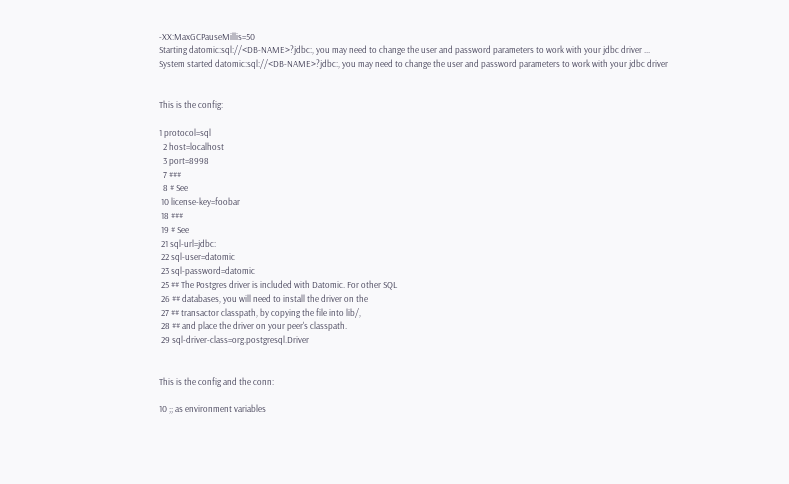-XX:MaxGCPauseMillis=50
Starting datomic:sql://<DB-NAME>?jdbc:, you may need to change the user and password parameters to work with your jdbc driver ...
System started datomic:sql://<DB-NAME>?jdbc:, you may need to change the user and password parameters to work with your jdbc driver


This is the config:

1 protocol=sql
  2 host=localhost
  3 port=8998
  7 ###
  8 # See
 10 license-key=foobar
 18 ###
 19 # See
 21 sql-url=jdbc:
 22 sql-user=datomic
 23 sql-password=datomic
 25 ## The Postgres driver is included with Datomic. For other SQL
 26 ## databases, you will need to install the driver on the
 27 ## transactor classpath, by copying the file into lib/,
 28 ## and place the driver on your peer's classpath.
 29 sql-driver-class=org.postgresql.Driver


This is the config and the conn:

10 ;; as environment variables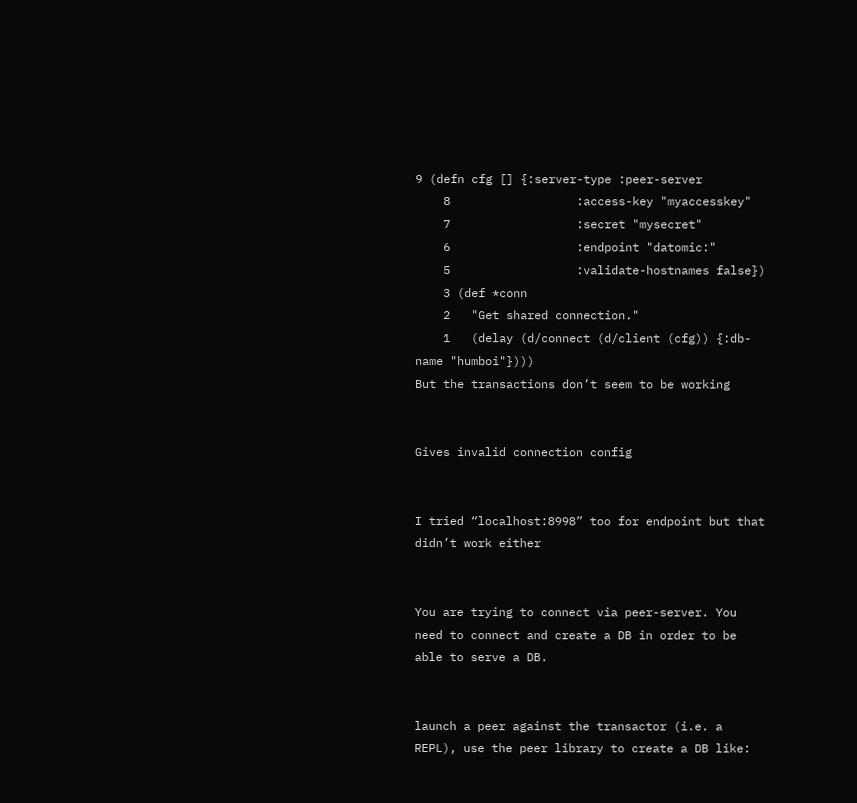9 (defn cfg [] {:server-type :peer-server
    8                  :access-key "myaccesskey"
    7                  :secret "mysecret"
    6                  :endpoint "datomic:"
    5                  :validate-hostnames false})
    3 (def *conn
    2   "Get shared connection."
    1   (delay (d/connect (d/client (cfg)) {:db-name "humboi"})))
But the transactions don’t seem to be working


Gives invalid connection config


I tried “localhost:8998” too for endpoint but that didn’t work either


You are trying to connect via peer-server. You need to connect and create a DB in order to be able to serve a DB.


launch a peer against the transactor (i.e. a REPL), use the peer library to create a DB like: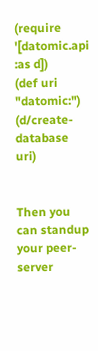(require '[datomic.api :as d])
(def uri "datomic:")
(d/create-database uri)


Then you can standup your peer-server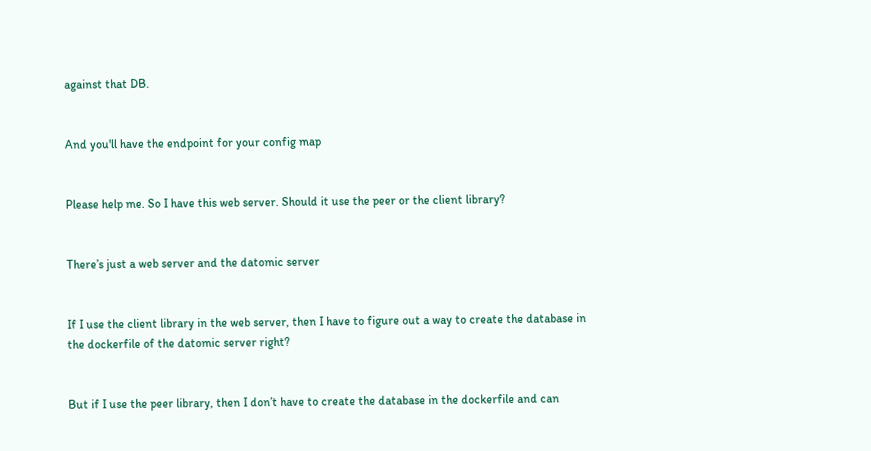against that DB.


And you'll have the endpoint for your config map


Please help me. So I have this web server. Should it use the peer or the client library?


There’s just a web server and the datomic server


If I use the client library in the web server, then I have to figure out a way to create the database in the dockerfile of the datomic server right?


But if I use the peer library, then I don’t have to create the database in the dockerfile and can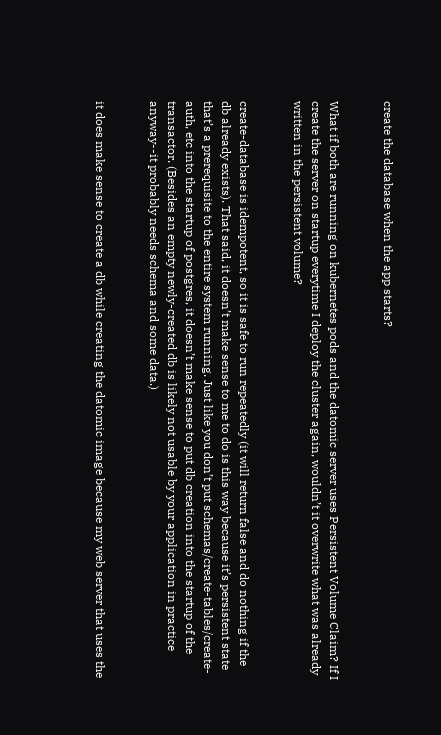create the database when the app starts?


What if both are running on kubernetes pods and the datomic server uses Persistent Volume Claim? If I create the server on startup everytime I deploy the cluster again, wouldn’t it overwrite what was already written in the persistent volume?


create-database is idempotent, so it is safe to run repeatedly (it will return false and do nothing if the db already exists). That said, it doesn’t make sense to me to do is this way because it’s persistent state that’s a prerequisite to the entire system running. Just like you don’t put schemas/create-tables/create-auth, etc into the startup of postgres, it doesn’t make sense to put db creation into the startup of the transactor. (Besides an empty newly-created db is likely not usable by your application in practice anyway--it probably needs schema and some data.)


it does make sense to create a db while creating the datomic image because my web server that uses the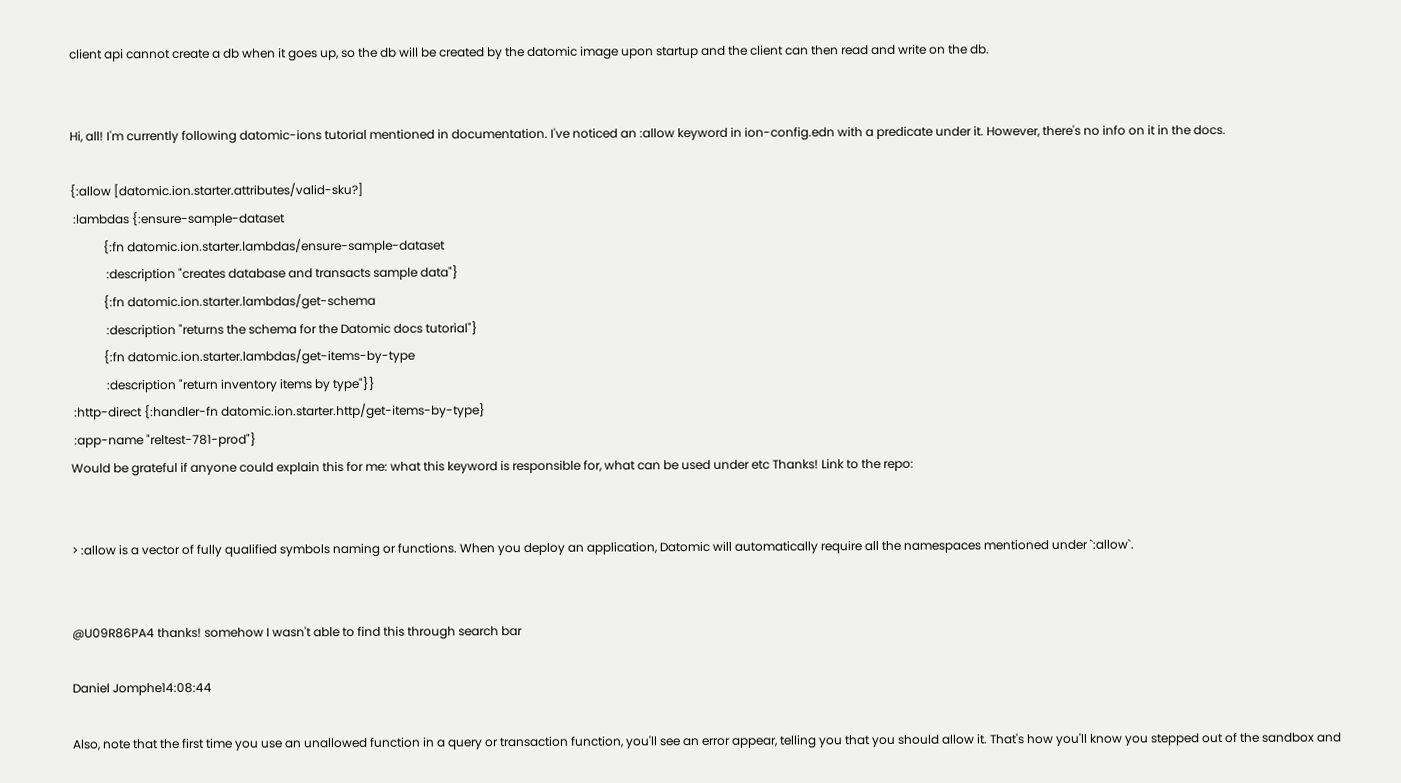client api cannot create a db when it goes up, so the db will be created by the datomic image upon startup and the client can then read and write on the db.


Hi, all! I'm currently following datomic-ions tutorial mentioned in documentation. I've noticed an :allow keyword in ion-config.edn with a predicate under it. However, there's no info on it in the docs.

{:allow [datomic.ion.starter.attributes/valid-sku?]
 :lambdas {:ensure-sample-dataset
           {:fn datomic.ion.starter.lambdas/ensure-sample-dataset
            :description "creates database and transacts sample data"}
           {:fn datomic.ion.starter.lambdas/get-schema
            :description "returns the schema for the Datomic docs tutorial"}
           {:fn datomic.ion.starter.lambdas/get-items-by-type
            :description "return inventory items by type"}}
 :http-direct {:handler-fn datomic.ion.starter.http/get-items-by-type}
 :app-name "reltest-781-prod"}
Would be grateful if anyone could explain this for me: what this keyword is responsible for, what can be used under etc Thanks! Link to the repo:


> :allow is a vector of fully qualified symbols naming or functions. When you deploy an application, Datomic will automatically require all the namespaces mentioned under `:allow`.


@U09R86PA4 thanks! somehow I wasn't able to find this through search bar

Daniel Jomphe14:08:44

Also, note that the first time you use an unallowed function in a query or transaction function, you'll see an error appear, telling you that you should allow it. That's how you'll know you stepped out of the sandbox and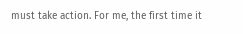must take action. For me, the first time it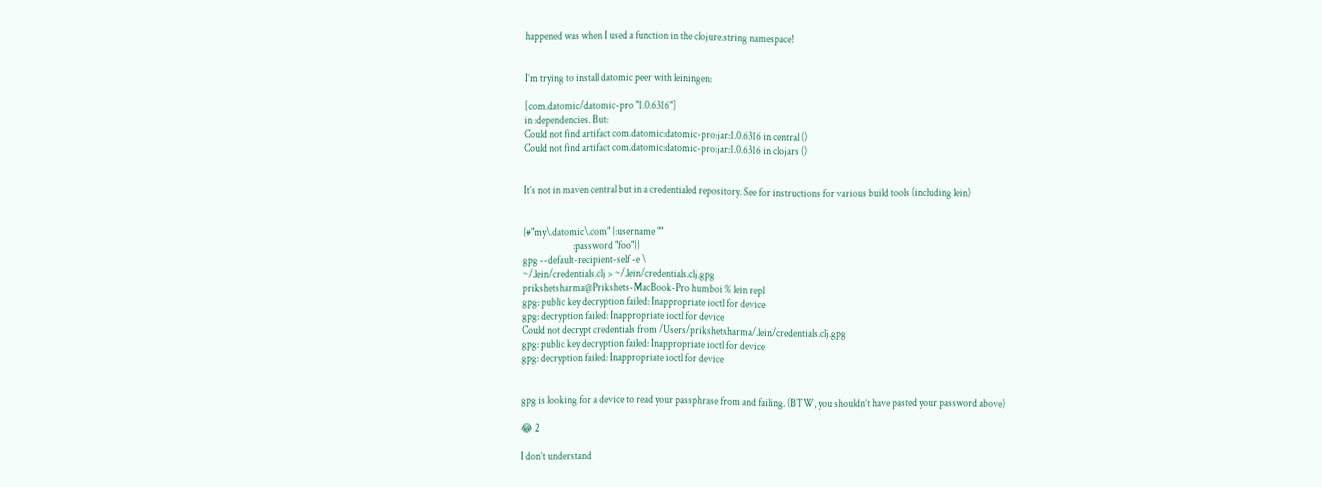happened was when I used a function in the clojure.string namespace!


I’m trying to install datomic peer with leiningen:

[com.datomic/datomic-pro "1.0.6316"]
in :dependencies. But:
Could not find artifact com.datomic:datomic-pro:jar:1.0.6316 in central ()
Could not find artifact com.datomic:datomic-pro:jar:1.0.6316 in clojars ()


It’s not in maven central but in a credentialed repository. See for instructions for various build tools (including lein)


{#"my\.datomic\.com" {:username ""
                         :password "foo"}}
gpg --default-recipient-self -e \
~/.lein/credentials.clj > ~/.lein/credentials.clj.gpg
prikshetsharma@Prikshets-MacBook-Pro humboi % lein repl
gpg: public key decryption failed: Inappropriate ioctl for device
gpg: decryption failed: Inappropriate ioctl for device
Could not decrypt credentials from /Users/prikshetsharma/.lein/credentials.clj.gpg
gpg: public key decryption failed: Inappropriate ioctl for device
gpg: decryption failed: Inappropriate ioctl for device


gpg is looking for a device to read your passphrase from and failing. (BTW, you shouldn’t have pasted your password above)

😂 2

I don’t understand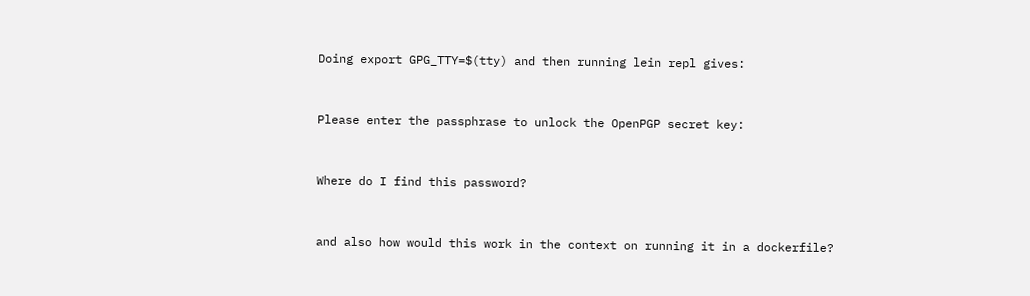Doing export GPG_TTY=$(tty) and then running lein repl gives:


Please enter the passphrase to unlock the OpenPGP secret key:


Where do I find this password?


and also how would this work in the context on running it in a dockerfile?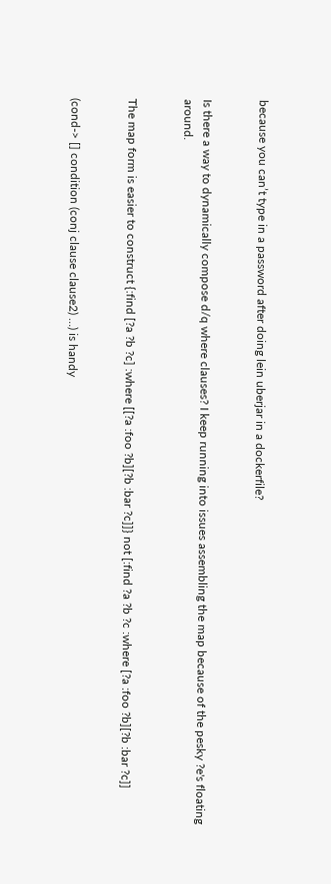because you can’t type in a password after doing lein uberjar in a dockerfile?


Is there a way to dynamically compose d/q where clauses? I keep running into issues assembling the map because of the pesky ?e's floating around.


The map form is easier to construct {:find [?a ?b ?c] :where [[?a :foo ?b][?b :bar ?c]]} not [:find ?a ?b ?c :where [?a :foo ?b][?b :bar ?c]]


(cond-> [] condition (conj clause clause2) …) is handy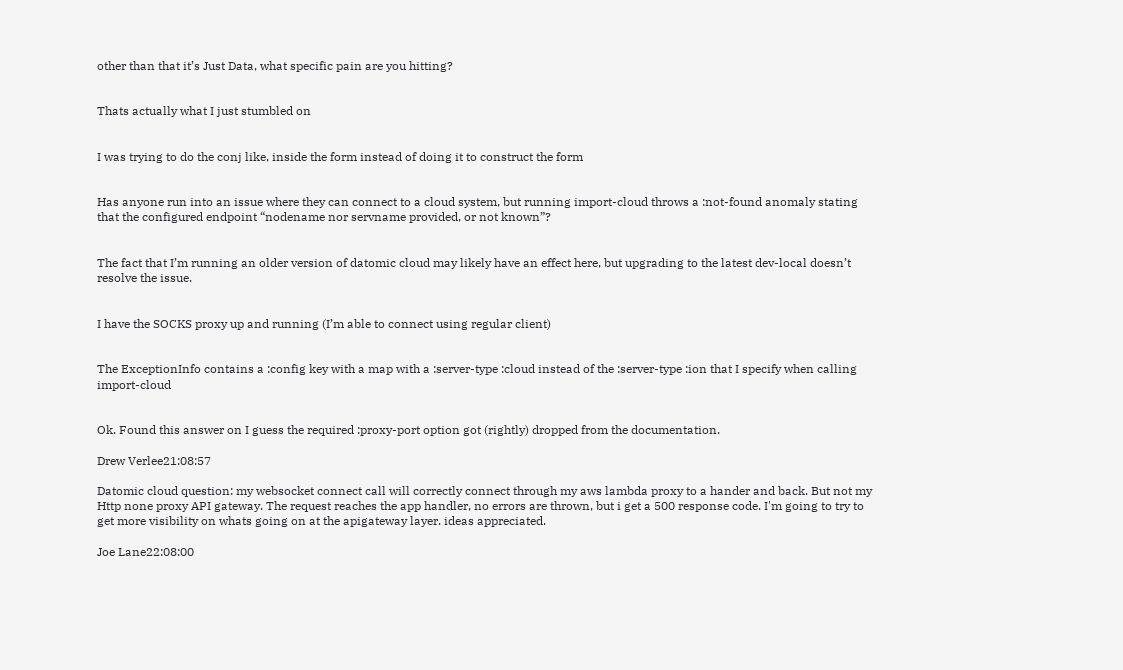other than that it’s Just Data, what specific pain are you hitting?


Thats actually what I just stumbled on


I was trying to do the conj like, inside the form instead of doing it to construct the form


Has anyone run into an issue where they can connect to a cloud system, but running import-cloud throws a :not-found anomaly stating that the configured endpoint “nodename nor servname provided, or not known”?


The fact that I’m running an older version of datomic cloud may likely have an effect here, but upgrading to the latest dev-local doesn’t resolve the issue.


I have the SOCKS proxy up and running (I’m able to connect using regular client)


The ExceptionInfo contains a :config key with a map with a :server-type :cloud instead of the :server-type :ion that I specify when calling import-cloud


Ok. Found this answer on I guess the required :proxy-port option got (rightly) dropped from the documentation.

Drew Verlee21:08:57

Datomic cloud question: my websocket connect call will correctly connect through my aws lambda proxy to a hander and back. But not my Http none proxy API gateway. The request reaches the app handler, no errors are thrown, but i get a 500 response code. I'm going to try to get more visibility on whats going on at the apigateway layer. ideas appreciated.

Joe Lane22:08:00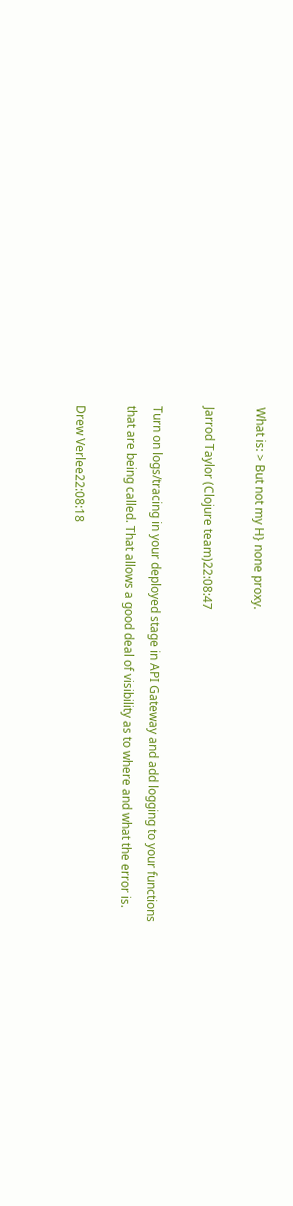What is: > But not my H} none proxy.

Jarrod Taylor (Clojure team)22:08:47

Turn on logs/tracing in your deployed stage in API Gateway and add logging to your functions that are being called. That allows a good deal of visibility as to where and what the error is.

Drew Verlee22:08:18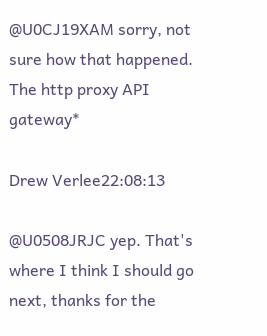@U0CJ19XAM sorry, not sure how that happened. The http proxy API gateway*

Drew Verlee22:08:13

@U0508JRJC yep. That's where I think I should go next, thanks for the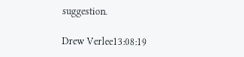suggestion.

Drew Verlee13:08:19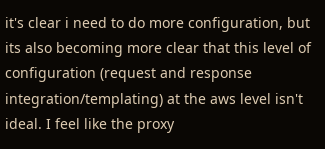it's clear i need to do more configuration, but its also becoming more clear that this level of configuration (request and response integration/templating) at the aws level isn't ideal. I feel like the proxy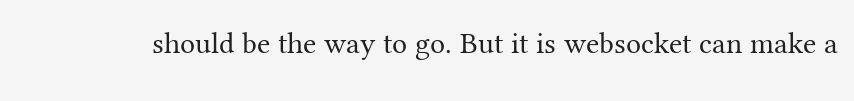should be the way to go. But it is websocket can make a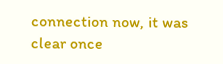connection now, it was clear once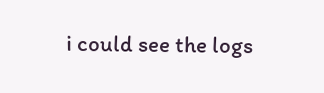i could see the logs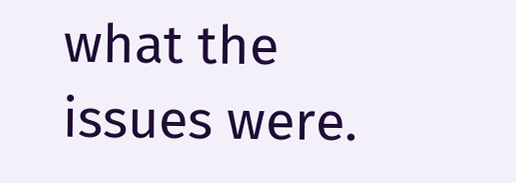what the issues were.